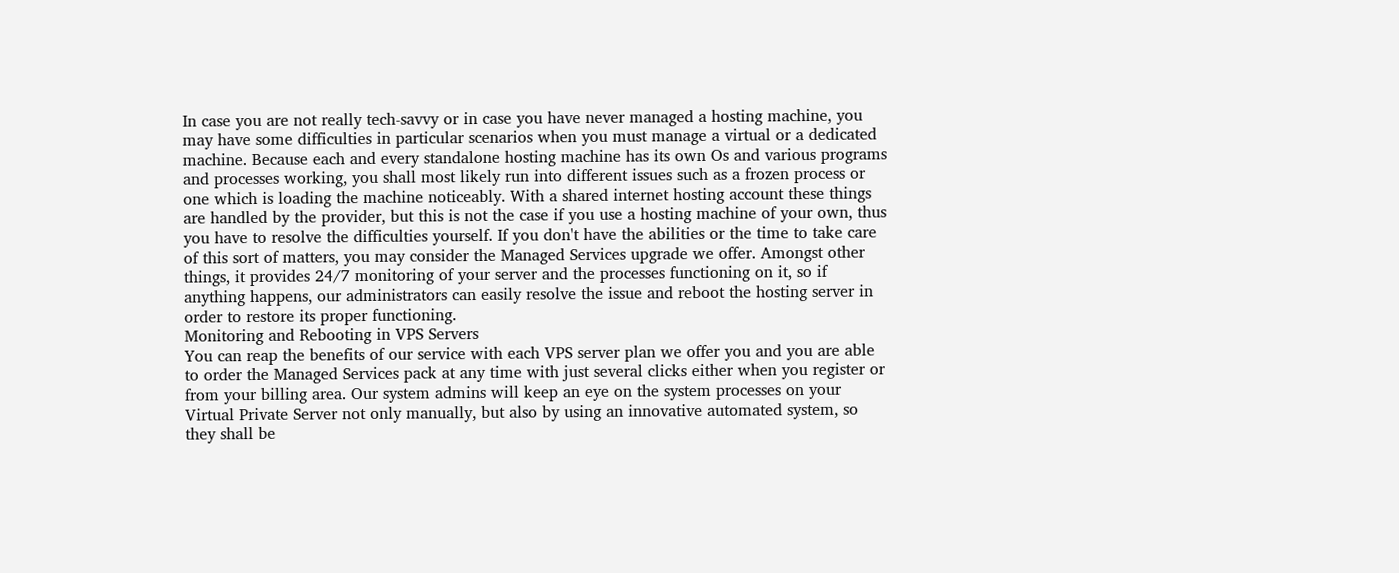In case you are not really tech-savvy or in case you have never managed a hosting machine, you may have some difficulties in particular scenarios when you must manage a virtual or a dedicated machine. Because each and every standalone hosting machine has its own Os and various programs and processes working, you shall most likely run into different issues such as a frozen process or one which is loading the machine noticeably. With a shared internet hosting account these things are handled by the provider, but this is not the case if you use a hosting machine of your own, thus you have to resolve the difficulties yourself. If you don't have the abilities or the time to take care of this sort of matters, you may consider the Managed Services upgrade we offer. Amongst other things, it provides 24/7 monitoring of your server and the processes functioning on it, so if anything happens, our administrators can easily resolve the issue and reboot the hosting server in order to restore its proper functioning.
Monitoring and Rebooting in VPS Servers
You can reap the benefits of our service with each VPS server plan we offer you and you are able to order the Managed Services pack at any time with just several clicks either when you register or from your billing area. Our system admins will keep an eye on the system processes on your Virtual Private Server not only manually, but also by using an innovative automated system, so they shall be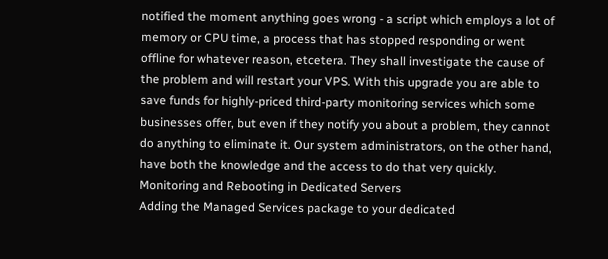notified the moment anything goes wrong - a script which employs a lot of memory or CPU time, a process that has stopped responding or went offline for whatever reason, etcetera. They shall investigate the cause of the problem and will restart your VPS. With this upgrade you are able to save funds for highly-priced third-party monitoring services which some businesses offer, but even if they notify you about a problem, they cannot do anything to eliminate it. Our system administrators, on the other hand, have both the knowledge and the access to do that very quickly.
Monitoring and Rebooting in Dedicated Servers
Adding the Managed Services package to your dedicated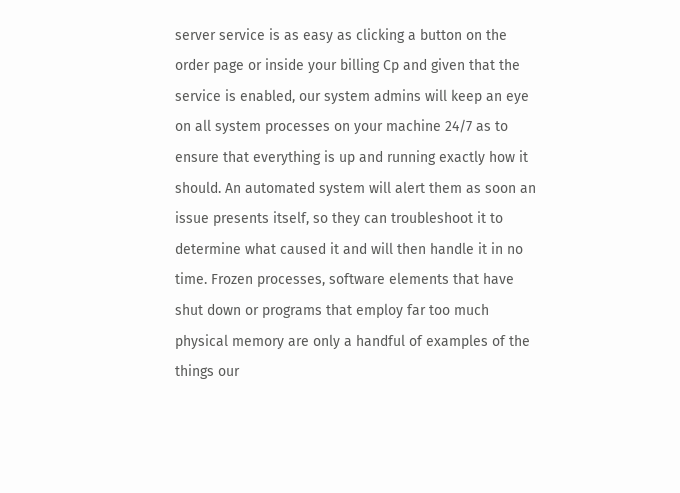server service is as easy as clicking a button on the order page or inside your billing Cp and given that the service is enabled, our system admins will keep an eye on all system processes on your machine 24/7 as to ensure that everything is up and running exactly how it should. An automated system will alert them as soon an issue presents itself, so they can troubleshoot it to determine what caused it and will then handle it in no time. Frozen processes, software elements that have shut down or programs that employ far too much physical memory are only a handful of examples of the things our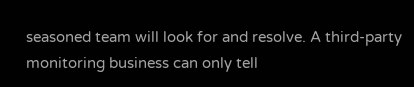seasoned team will look for and resolve. A third-party monitoring business can only tell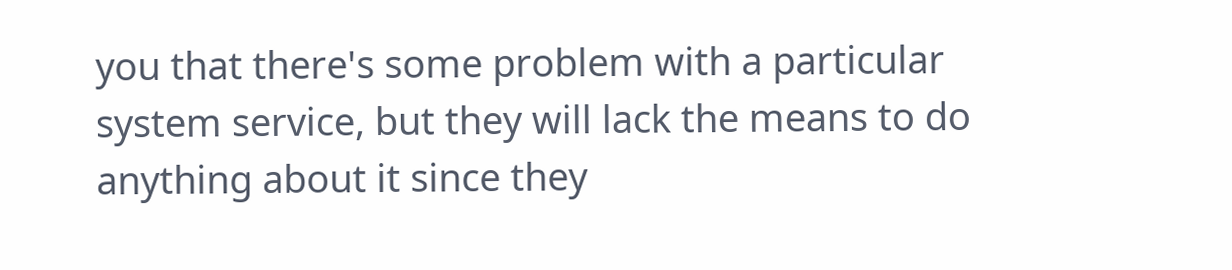you that there's some problem with a particular system service, but they will lack the means to do anything about it since they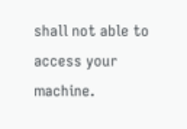shall not able to access your machine.